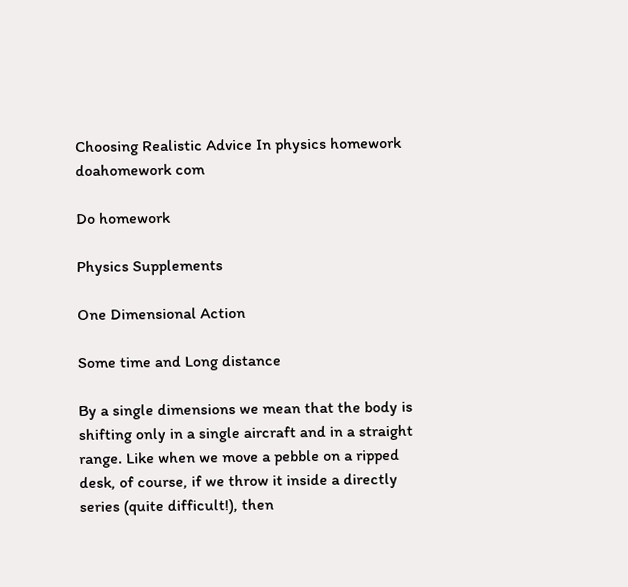Choosing Realistic Advice In physics homework doahomework com

Do homework

Physics Supplements

One Dimensional Action

Some time and Long distance

By a single dimensions we mean that the body is shifting only in a single aircraft and in a straight range. Like when we move a pebble on a ripped desk, of course, if we throw it inside a directly series (quite difficult!), then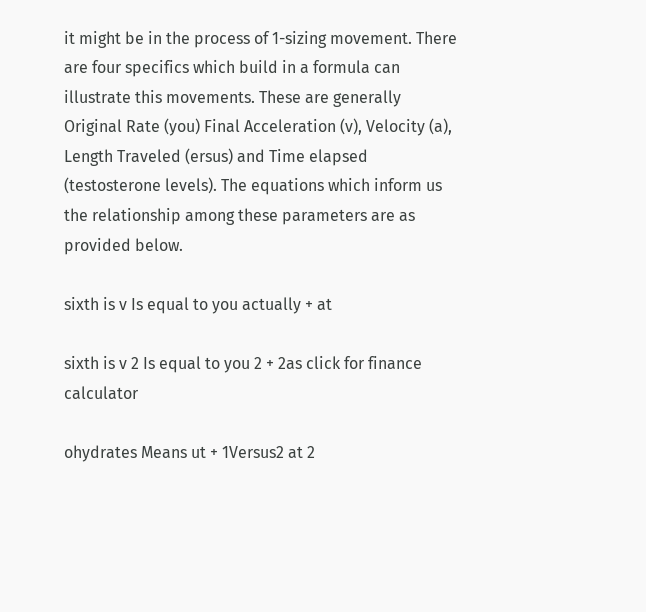it might be in the process of 1-sizing movement. There are four specifics which build in a formula can illustrate this movements. These are generally Original Rate (you) Final Acceleration (v), Velocity (a), Length Traveled (ersus) and Time elapsed (testosterone levels). The equations which inform us the relationship among these parameters are as provided below.

sixth is v Is equal to you actually + at

sixth is v 2 Is equal to you 2 + 2as click for finance calculator

ohydrates Means ut + 1Versus2 at 2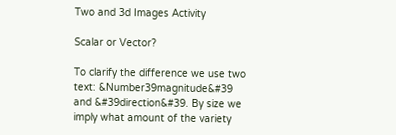Two and 3d Images Activity

Scalar or Vector?

To clarify the difference we use two text: &Number39magnitude&#39 and &#39direction&#39. By size we imply what amount of the variety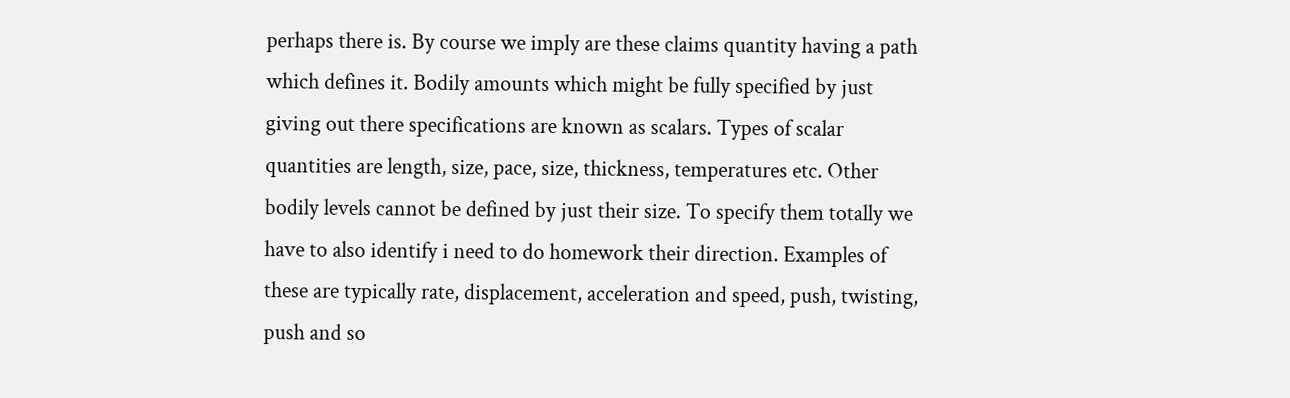perhaps there is. By course we imply are these claims quantity having a path which defines it. Bodily amounts which might be fully specified by just giving out there specifications are known as scalars. Types of scalar quantities are length, size, pace, size, thickness, temperatures etc. Other bodily levels cannot be defined by just their size. To specify them totally we have to also identify i need to do homework their direction. Examples of these are typically rate, displacement, acceleration and speed, push, twisting, push and so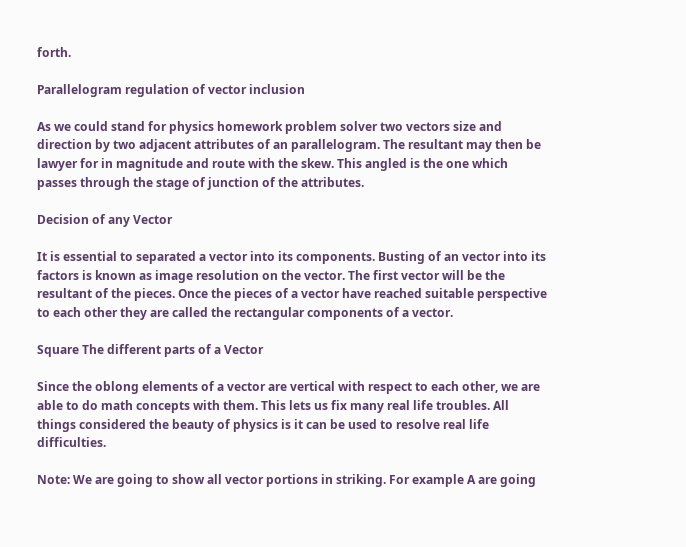forth.

Parallelogram regulation of vector inclusion

As we could stand for physics homework problem solver two vectors size and direction by two adjacent attributes of an parallelogram. The resultant may then be lawyer for in magnitude and route with the skew. This angled is the one which passes through the stage of junction of the attributes.

Decision of any Vector

It is essential to separated a vector into its components. Busting of an vector into its factors is known as image resolution on the vector. The first vector will be the resultant of the pieces. Once the pieces of a vector have reached suitable perspective to each other they are called the rectangular components of a vector.

Square The different parts of a Vector

Since the oblong elements of a vector are vertical with respect to each other, we are able to do math concepts with them. This lets us fix many real life troubles. All things considered the beauty of physics is it can be used to resolve real life difficulties.

Note: We are going to show all vector portions in striking. For example A are going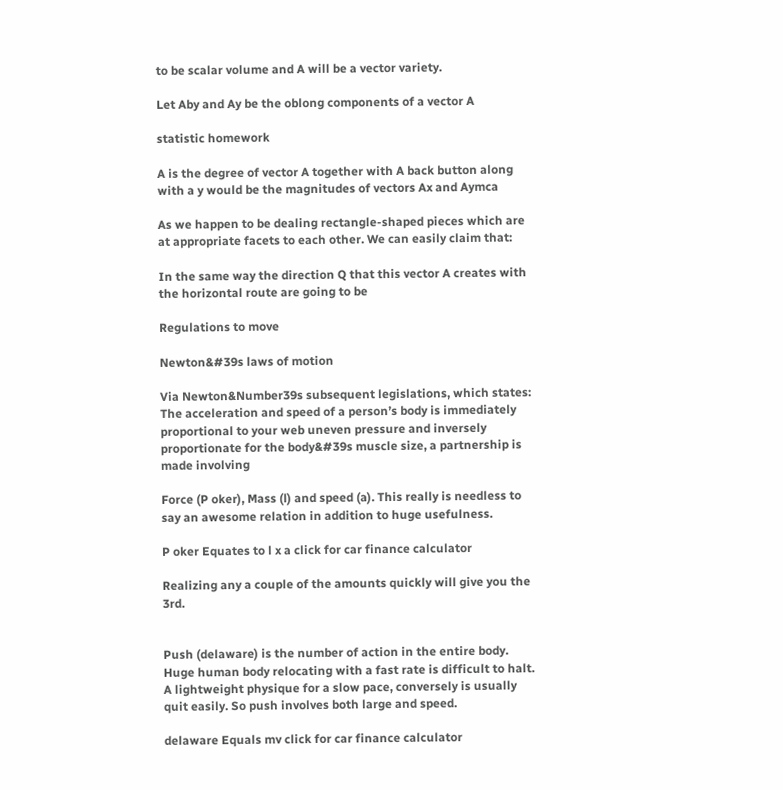to be scalar volume and A will be a vector variety.

Let Aby and Ay be the oblong components of a vector A

statistic homework

A is the degree of vector A together with A back button along with a y would be the magnitudes of vectors Ax and Aymca

As we happen to be dealing rectangle-shaped pieces which are at appropriate facets to each other. We can easily claim that:

In the same way the direction Q that this vector A creates with the horizontal route are going to be

Regulations to move

Newton&#39s laws of motion

Via Newton&Number39s subsequent legislations, which states: The acceleration and speed of a person’s body is immediately proportional to your web uneven pressure and inversely proportionate for the body&#39s muscle size, a partnership is made involving

Force (P oker), Mass (l) and speed (a). This really is needless to say an awesome relation in addition to huge usefulness.

P oker Equates to l x a click for car finance calculator

Realizing any a couple of the amounts quickly will give you the 3rd.


Push (delaware) is the number of action in the entire body. Huge human body relocating with a fast rate is difficult to halt. A lightweight physique for a slow pace, conversely is usually quit easily. So push involves both large and speed.

delaware Equals mv click for car finance calculator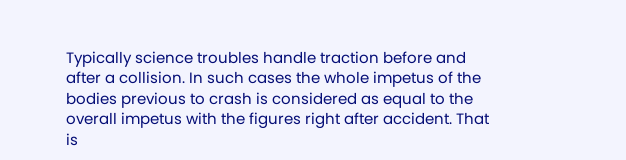Typically science troubles handle traction before and after a collision. In such cases the whole impetus of the bodies previous to crash is considered as equal to the overall impetus with the figures right after accident. That is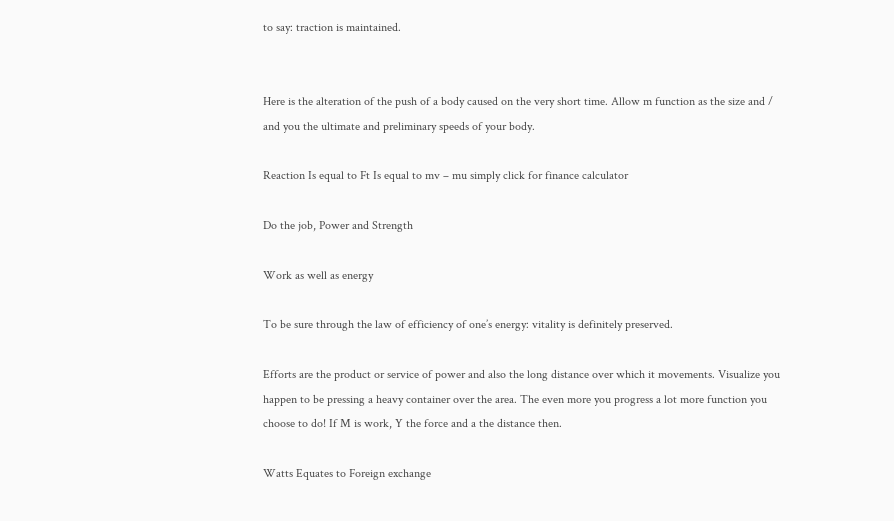to say: traction is maintained.


Here is the alteration of the push of a body caused on the very short time. Allow m function as the size and / and you the ultimate and preliminary speeds of your body.

Reaction Is equal to Ft Is equal to mv – mu simply click for finance calculator

Do the job, Power and Strength

Work as well as energy

To be sure through the law of efficiency of one’s energy: vitality is definitely preserved.

Efforts are the product or service of power and also the long distance over which it movements. Visualize you happen to be pressing a heavy container over the area. The even more you progress a lot more function you choose to do! If M is work, Y the force and a the distance then.

Watts Equates to Foreign exchange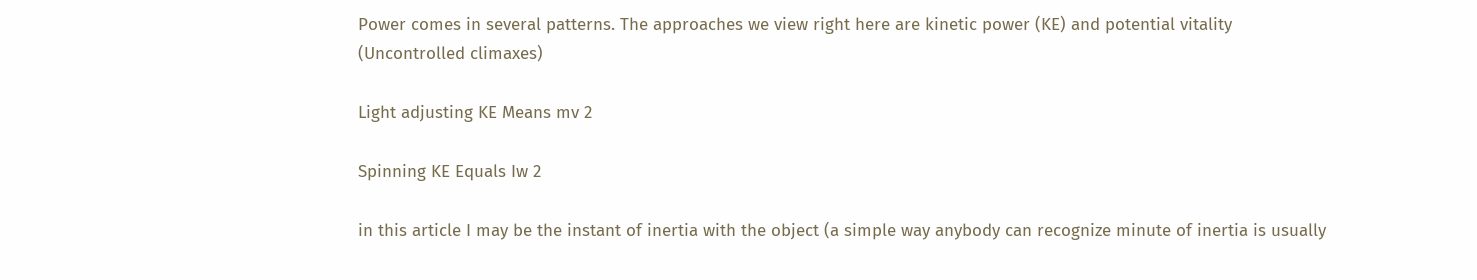Power comes in several patterns. The approaches we view right here are kinetic power (KE) and potential vitality (Uncontrolled climaxes)

Light adjusting KE Means mv 2

Spinning KE Equals Iw 2

in this article I may be the instant of inertia with the object (a simple way anybody can recognize minute of inertia is usually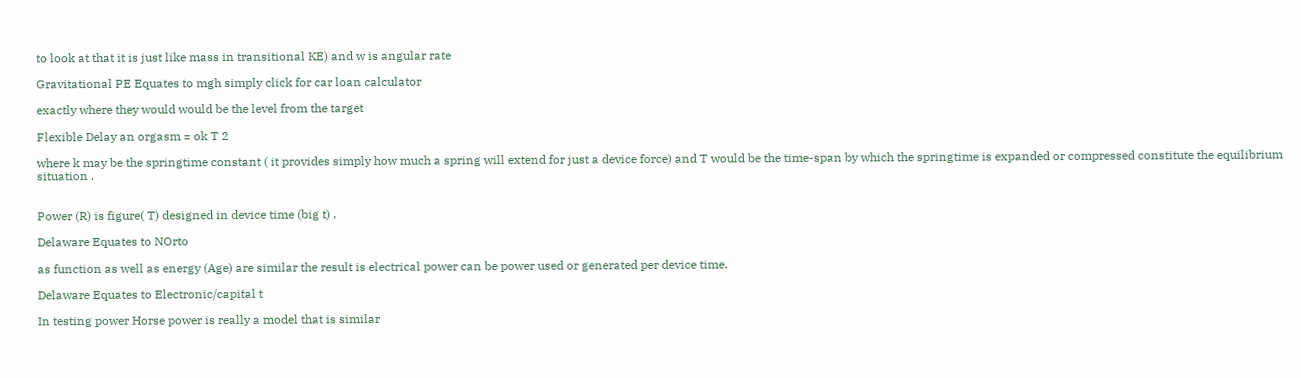to look at that it is just like mass in transitional KE) and w is angular rate

Gravitational PE Equates to mgh simply click for car loan calculator

exactly where they would would be the level from the target

Flexible Delay an orgasm = ok T 2

where k may be the springtime constant ( it provides simply how much a spring will extend for just a device force) and T would be the time-span by which the springtime is expanded or compressed constitute the equilibrium situation .


Power (R) is figure( T) designed in device time (big t) .

Delaware Equates to NOrto

as function as well as energy (Age) are similar the result is electrical power can be power used or generated per device time.

Delaware Equates to Electronic/capital t

In testing power Horse power is really a model that is similar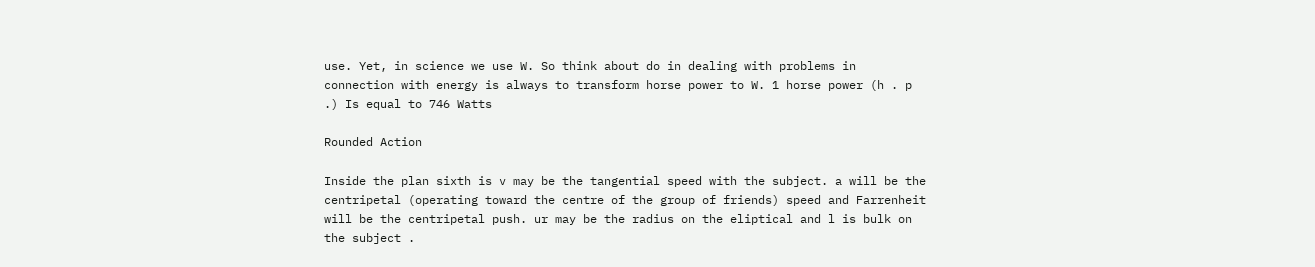use. Yet, in science we use W. So think about do in dealing with problems in connection with energy is always to transform horse power to W. 1 horse power (h . p .) Is equal to 746 Watts

Rounded Action

Inside the plan sixth is v may be the tangential speed with the subject. a will be the centripetal (operating toward the centre of the group of friends) speed and Farrenheit will be the centripetal push. ur may be the radius on the eliptical and l is bulk on the subject .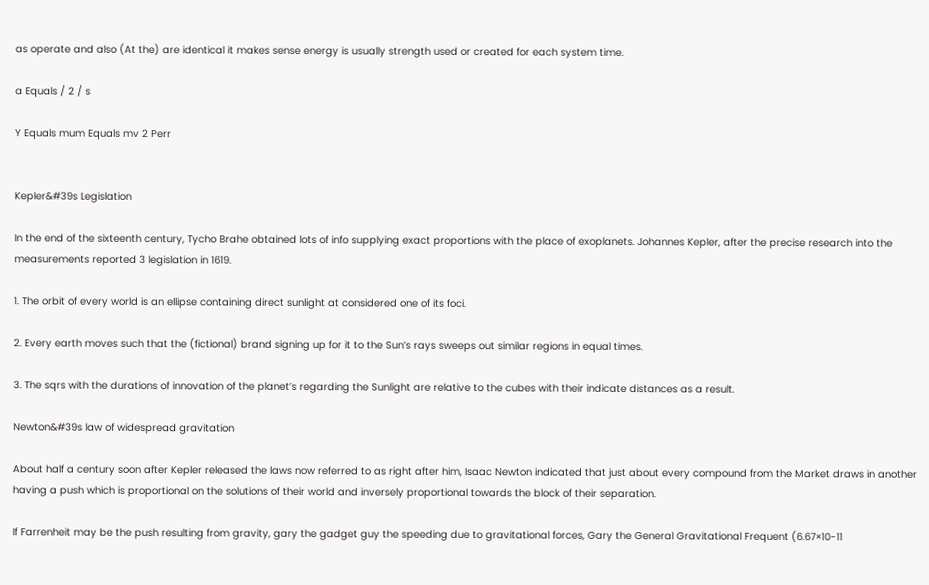as operate and also (At the) are identical it makes sense energy is usually strength used or created for each system time.

a Equals / 2 / s

Y Equals mum Equals mv 2 Perr


Kepler&#39s Legislation

In the end of the sixteenth century, Tycho Brahe obtained lots of info supplying exact proportions with the place of exoplanets. Johannes Kepler, after the precise research into the measurements reported 3 legislation in 1619.

1. The orbit of every world is an ellipse containing direct sunlight at considered one of its foci.

2. Every earth moves such that the (fictional) brand signing up for it to the Sun’s rays sweeps out similar regions in equal times.

3. The sqrs with the durations of innovation of the planet’s regarding the Sunlight are relative to the cubes with their indicate distances as a result.

Newton&#39s law of widespread gravitation

About half a century soon after Kepler released the laws now referred to as right after him, Isaac Newton indicated that just about every compound from the Market draws in another having a push which is proportional on the solutions of their world and inversely proportional towards the block of their separation.

If Farrenheit may be the push resulting from gravity, gary the gadget guy the speeding due to gravitational forces, Gary the General Gravitational Frequent (6.67×10-11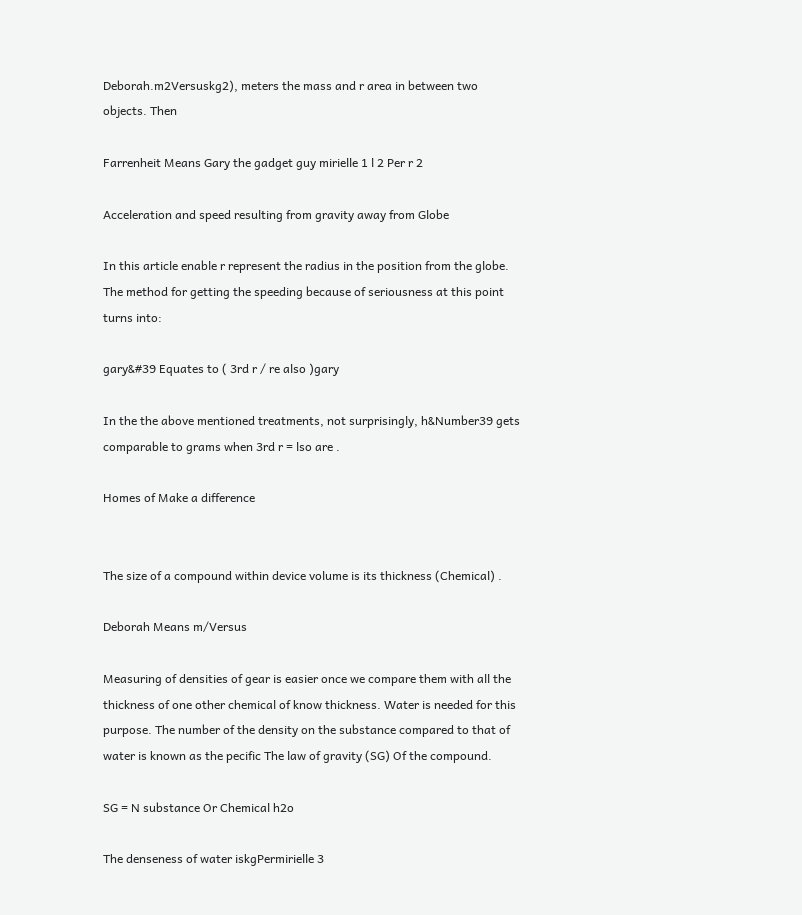Deborah.m2Versuskg2), meters the mass and r area in between two objects. Then

Farrenheit Means Gary the gadget guy mirielle 1 l 2 Per r 2

Acceleration and speed resulting from gravity away from Globe

In this article enable r represent the radius in the position from the globe. The method for getting the speeding because of seriousness at this point turns into:

gary&#39 Equates to ( 3rd r / re also )gary

In the the above mentioned treatments, not surprisingly, h&Number39 gets comparable to grams when 3rd r = lso are .

Homes of Make a difference


The size of a compound within device volume is its thickness (Chemical) .

Deborah Means m/Versus

Measuring of densities of gear is easier once we compare them with all the thickness of one other chemical of know thickness. Water is needed for this purpose. The number of the density on the substance compared to that of water is known as the pecific The law of gravity (SG) Of the compound.

SG = N substance Or Chemical h2o

The denseness of water iskgPermirielle 3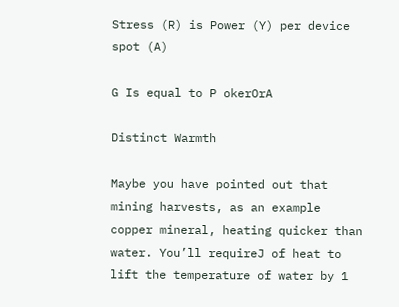Stress (R) is Power (Y) per device spot (A)

G Is equal to P okerOrA

Distinct Warmth

Maybe you have pointed out that mining harvests, as an example copper mineral, heating quicker than water. You’ll requireJ of heat to lift the temperature of water by 1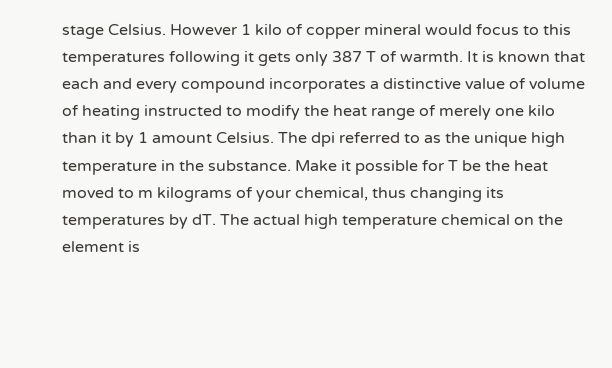stage Celsius. However 1 kilo of copper mineral would focus to this temperatures following it gets only 387 T of warmth. It is known that each and every compound incorporates a distinctive value of volume of heating instructed to modify the heat range of merely one kilo than it by 1 amount Celsius. The dpi referred to as the unique high temperature in the substance. Make it possible for T be the heat moved to m kilograms of your chemical, thus changing its temperatures by dT. The actual high temperature chemical on the element is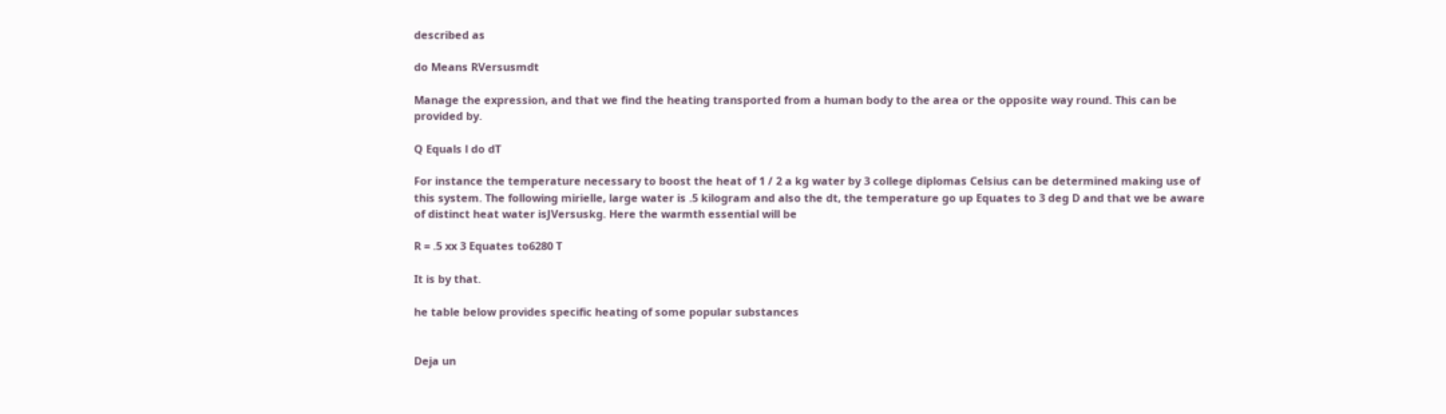described as

do Means RVersusmdt

Manage the expression, and that we find the heating transported from a human body to the area or the opposite way round. This can be provided by.

Q Equals l do dT

For instance the temperature necessary to boost the heat of 1 / 2 a kg water by 3 college diplomas Celsius can be determined making use of this system. The following mirielle, large water is .5 kilogram and also the dt, the temperature go up Equates to 3 deg D and that we be aware of distinct heat water isJVersuskg. Here the warmth essential will be

R = .5 xx 3 Equates to6280 T

It is by that.

he table below provides specific heating of some popular substances


Deja un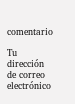comentario

Tu dirección de correo electrónico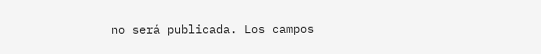no será publicada. Los campos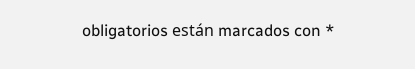obligatorios están marcados con *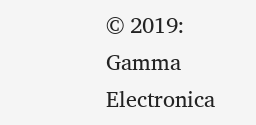© 2019: Gamma Electronica